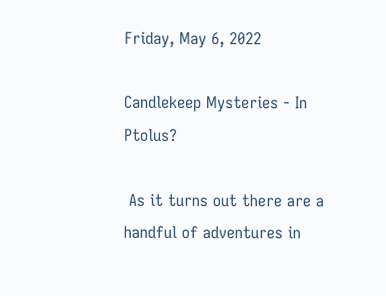Friday, May 6, 2022

Candlekeep Mysteries - In Ptolus?

 As it turns out there are a handful of adventures in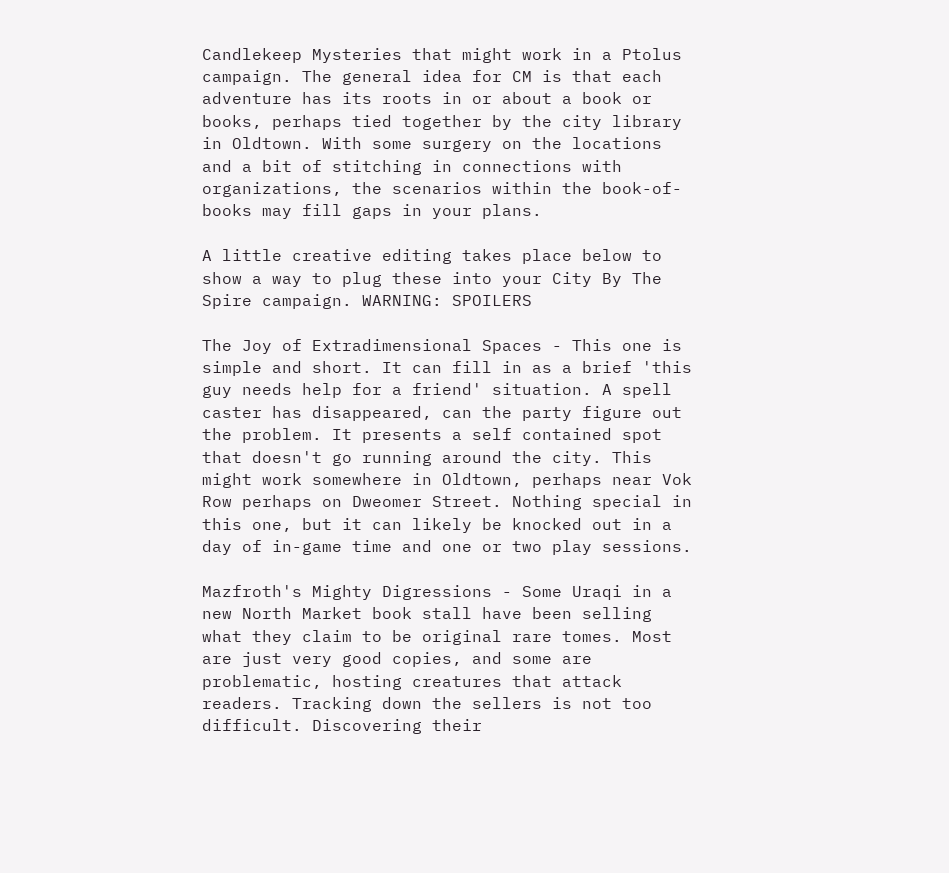Candlekeep Mysteries that might work in a Ptolus campaign. The general idea for CM is that each adventure has its roots in or about a book or books, perhaps tied together by the city library in Oldtown. With some surgery on the locations and a bit of stitching in connections with organizations, the scenarios within the book-of-books may fill gaps in your plans.

A little creative editing takes place below to show a way to plug these into your City By The Spire campaign. WARNING: SPOILERS

The Joy of Extradimensional Spaces - This one is simple and short. It can fill in as a brief 'this guy needs help for a friend' situation. A spell caster has disappeared, can the party figure out the problem. It presents a self contained spot that doesn't go running around the city. This might work somewhere in Oldtown, perhaps near Vok Row perhaps on Dweomer Street. Nothing special in this one, but it can likely be knocked out in a day of in-game time and one or two play sessions.

Mazfroth's Mighty Digressions - Some Uraqi in a new North Market book stall have been selling what they claim to be original rare tomes. Most are just very good copies, and some are problematic, hosting creatures that attack readers. Tracking down the sellers is not too difficult. Discovering their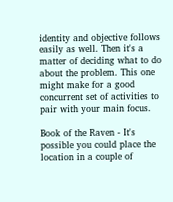identity and objective follows easily as well. Then it's a matter of deciding what to do about the problem. This one might make for a good concurrent set of activities to pair with your main focus.

Book of the Raven - It's possible you could place the location in a couple of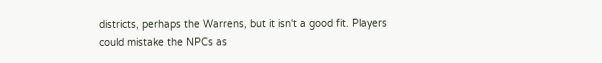districts, perhaps the Warrens, but it isn't a good fit. Players could mistake the NPCs as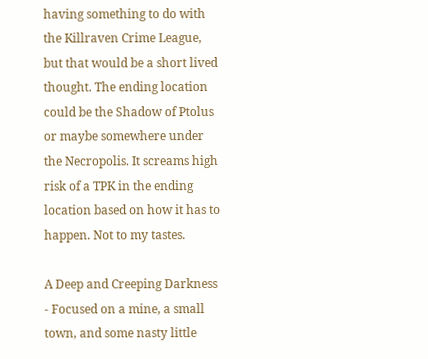having something to do with the Killraven Crime League, but that would be a short lived thought. The ending location could be the Shadow of Ptolus or maybe somewhere under the Necropolis. It screams high risk of a TPK in the ending location based on how it has to happen. Not to my tastes.

A Deep and Creeping Darkness - Focused on a mine, a small town, and some nasty little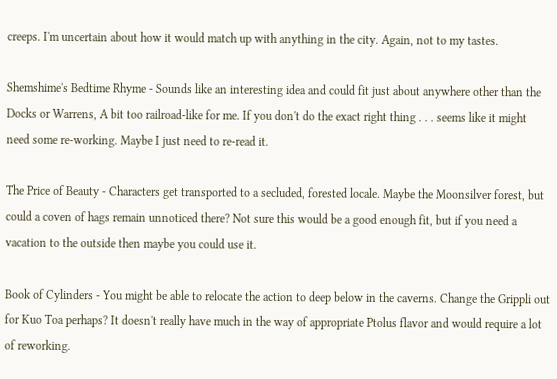creeps. I'm uncertain about how it would match up with anything in the city. Again, not to my tastes.

Shemshime's Bedtime Rhyme - Sounds like an interesting idea and could fit just about anywhere other than the Docks or Warrens, A bit too railroad-like for me. If you don't do the exact right thing . . . seems like it might need some re-working. Maybe I just need to re-read it.

The Price of Beauty - Characters get transported to a secluded, forested locale. Maybe the Moonsilver forest, but could a coven of hags remain unnoticed there? Not sure this would be a good enough fit, but if you need a vacation to the outside then maybe you could use it.

Book of Cylinders - You might be able to relocate the action to deep below in the caverns. Change the Grippli out for Kuo Toa perhaps? It doesn't really have much in the way of appropriate Ptolus flavor and would require a lot of reworking.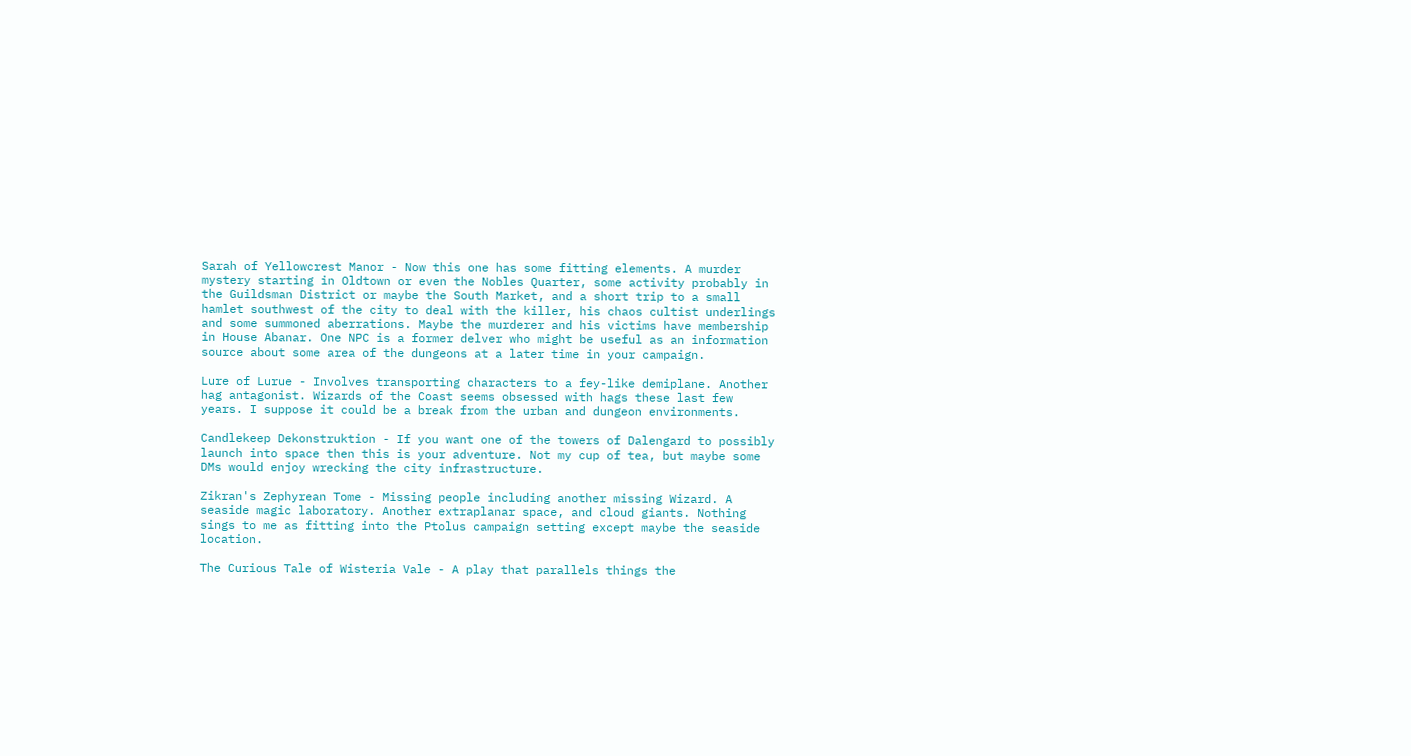Sarah of Yellowcrest Manor - Now this one has some fitting elements. A murder mystery starting in Oldtown or even the Nobles Quarter, some activity probably in the Guildsman District or maybe the South Market, and a short trip to a small hamlet southwest of the city to deal with the killer, his chaos cultist underlings and some summoned aberrations. Maybe the murderer and his victims have membership in House Abanar. One NPC is a former delver who might be useful as an information source about some area of the dungeons at a later time in your campaign.

Lure of Lurue - Involves transporting characters to a fey-like demiplane. Another hag antagonist. Wizards of the Coast seems obsessed with hags these last few years. I suppose it could be a break from the urban and dungeon environments.

Candlekeep Dekonstruktion - If you want one of the towers of Dalengard to possibly launch into space then this is your adventure. Not my cup of tea, but maybe some DMs would enjoy wrecking the city infrastructure.

Zikran's Zephyrean Tome - Missing people including another missing Wizard. A seaside magic laboratory. Another extraplanar space, and cloud giants. Nothing sings to me as fitting into the Ptolus campaign setting except maybe the seaside location.

The Curious Tale of Wisteria Vale - A play that parallels things the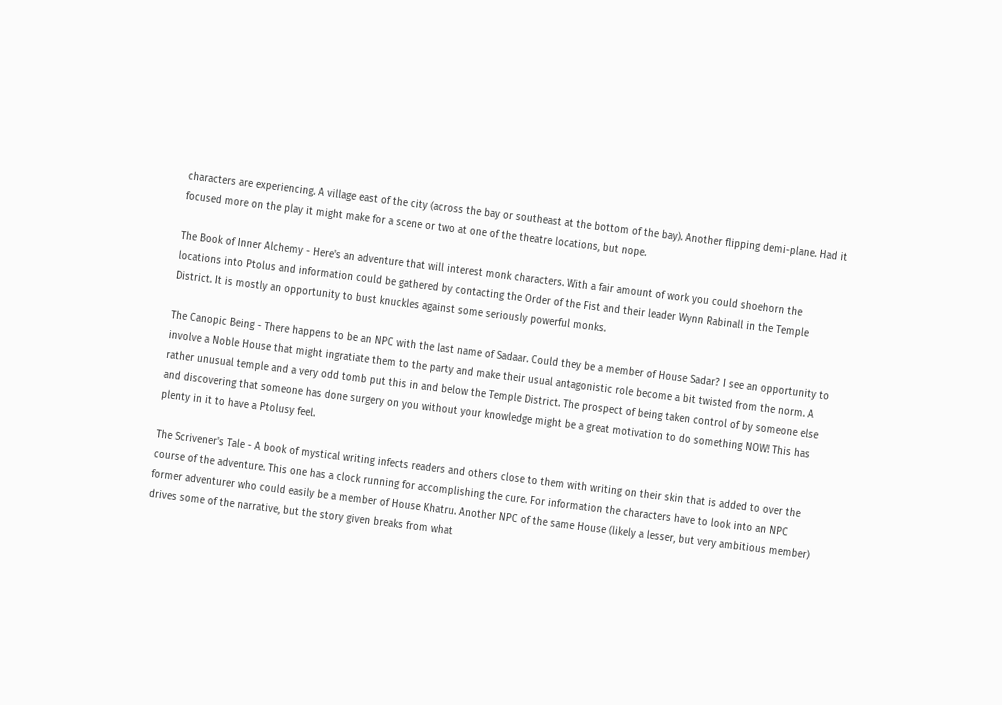characters are experiencing. A village east of the city (across the bay or southeast at the bottom of the bay). Another flipping demi-plane. Had it focused more on the play it might make for a scene or two at one of the theatre locations, but nope.

The Book of Inner Alchemy - Here's an adventure that will interest monk characters. With a fair amount of work you could shoehorn the locations into Ptolus and information could be gathered by contacting the Order of the Fist and their leader Wynn Rabinall in the Temple District. It is mostly an opportunity to bust knuckles against some seriously powerful monks.

The Canopic Being - There happens to be an NPC with the last name of Sadaar. Could they be a member of House Sadar? I see an opportunity to involve a Noble House that might ingratiate them to the party and make their usual antagonistic role become a bit twisted from the norm. A rather unusual temple and a very odd tomb put this in and below the Temple District. The prospect of being taken control of by someone else and discovering that someone has done surgery on you without your knowledge might be a great motivation to do something NOW! This has plenty in it to have a Ptolusy feel.

The Scrivener's Tale - A book of mystical writing infects readers and others close to them with writing on their skin that is added to over the course of the adventure. This one has a clock running for accomplishing the cure. For information the characters have to look into an NPC former adventurer who could easily be a member of House Khatru. Another NPC of the same House (likely a lesser, but very ambitious member) drives some of the narrative, but the story given breaks from what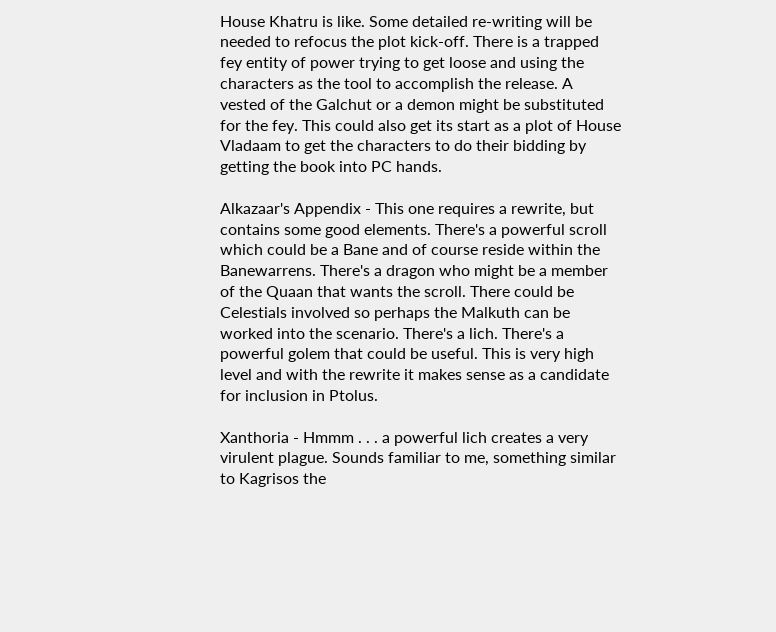House Khatru is like. Some detailed re-writing will be needed to refocus the plot kick-off. There is a trapped fey entity of power trying to get loose and using the characters as the tool to accomplish the release. A vested of the Galchut or a demon might be substituted for the fey. This could also get its start as a plot of House Vladaam to get the characters to do their bidding by getting the book into PC hands.

Alkazaar's Appendix - This one requires a rewrite, but contains some good elements. There's a powerful scroll which could be a Bane and of course reside within the Banewarrens. There's a dragon who might be a member of the Quaan that wants the scroll. There could be Celestials involved so perhaps the Malkuth can be worked into the scenario. There's a lich. There's a powerful golem that could be useful. This is very high level and with the rewrite it makes sense as a candidate for inclusion in Ptolus.

Xanthoria - Hmmm . . . a powerful lich creates a very virulent plague. Sounds familiar to me, something similar to Kagrisos the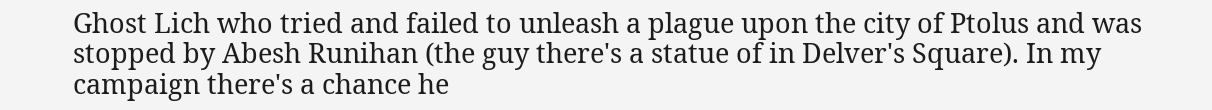Ghost Lich who tried and failed to unleash a plague upon the city of Ptolus and was stopped by Abesh Runihan (the guy there's a statue of in Delver's Square). In my campaign there's a chance he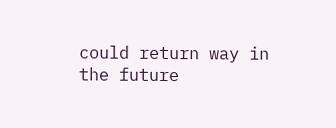could return way in the future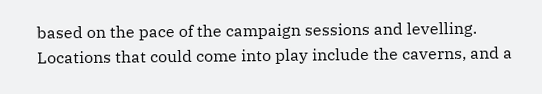based on the pace of the campaign sessions and levelling. Locations that could come into play include the caverns, and a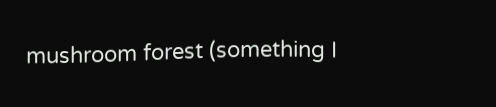mushroom forest (something I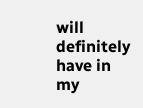will definitely have in my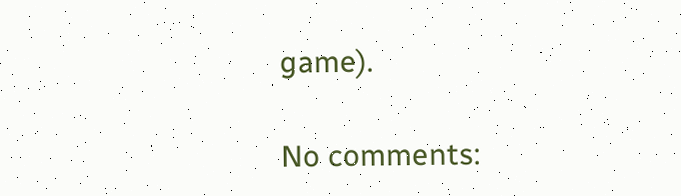game).

No comments: